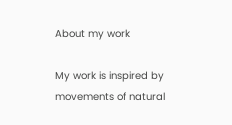About my work

My work is inspired by movements of natural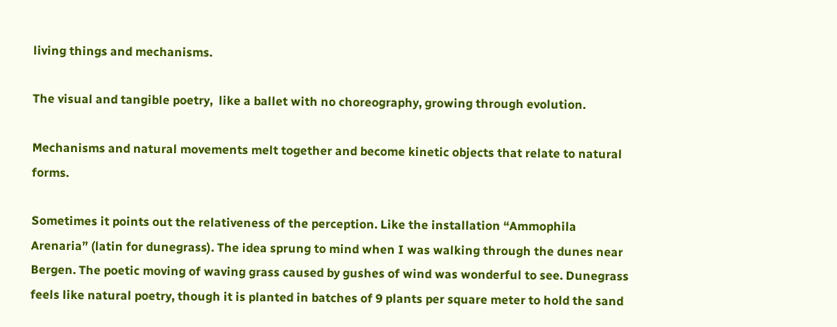living things and mechanisms.

The visual and tangible poetry,  like a ballet with no choreography, growing through evolution.

Mechanisms and natural movements melt together and become kinetic objects that relate to natural forms.

Sometimes it points out the relativeness of the perception. Like the installation “Ammophila Arenaria” (latin for dunegrass). The idea sprung to mind when I was walking through the dunes near Bergen. The poetic moving of waving grass caused by gushes of wind was wonderful to see. Dunegrass feels like natural poetry, though it is planted in batches of 9 plants per square meter to hold the sand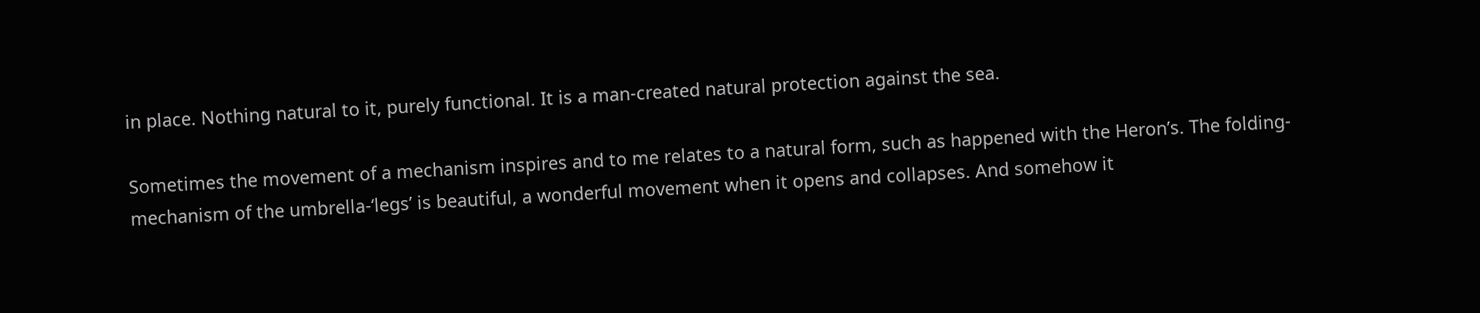in place. Nothing natural to it, purely functional. It is a man-created natural protection against the sea.

Sometimes the movement of a mechanism inspires and to me relates to a natural form, such as happened with the Heron’s. The folding-mechanism of the umbrella-‘legs’ is beautiful, a wonderful movement when it opens and collapses. And somehow it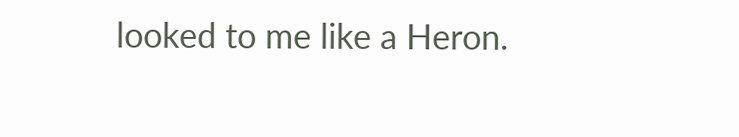looked to me like a Heron.